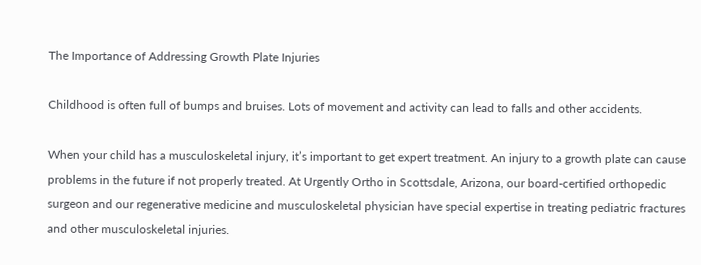The Importance of Addressing Growth Plate Injuries

Childhood is often full of bumps and bruises. Lots of movement and activity can lead to falls and other accidents.

When your child has a musculoskeletal injury, it’s important to get expert treatment. An injury to a growth plate can cause problems in the future if not properly treated. At Urgently Ortho in Scottsdale, Arizona, our board-certified orthopedic surgeon and our regenerative medicine and musculoskeletal physician have special expertise in treating pediatric fractures and other musculoskeletal injuries.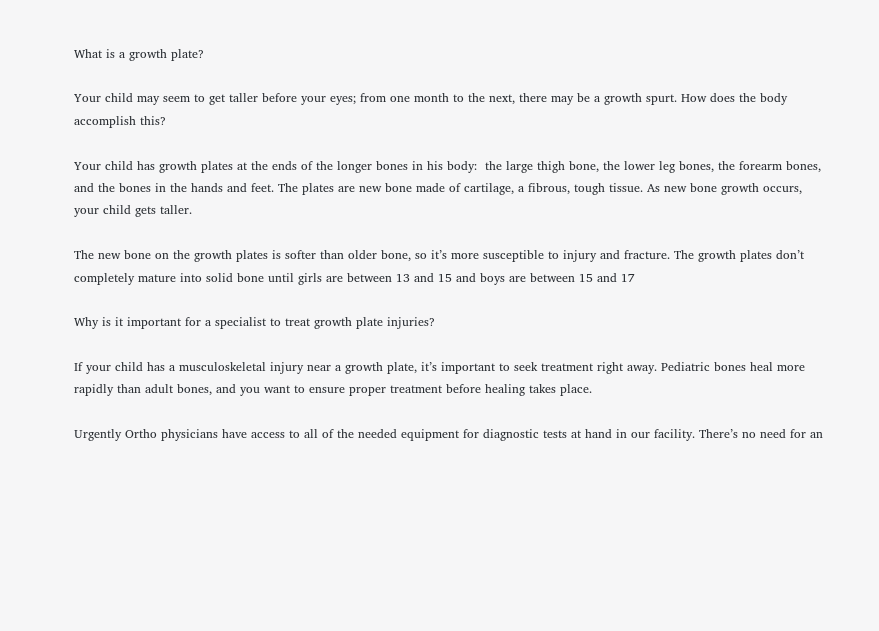What is a growth plate?

Your child may seem to get taller before your eyes; from one month to the next, there may be a growth spurt. How does the body accomplish this?

Your child has growth plates at the ends of the longer bones in his body:  the large thigh bone, the lower leg bones, the forearm bones, and the bones in the hands and feet. The plates are new bone made of cartilage, a fibrous, tough tissue. As new bone growth occurs, your child gets taller.

The new bone on the growth plates is softer than older bone, so it’s more susceptible to injury and fracture. The growth plates don’t completely mature into solid bone until girls are between 13 and 15 and boys are between 15 and 17

Why is it important for a specialist to treat growth plate injuries?

If your child has a musculoskeletal injury near a growth plate, it’s important to seek treatment right away. Pediatric bones heal more rapidly than adult bones, and you want to ensure proper treatment before healing takes place.

Urgently Ortho physicians have access to all of the needed equipment for diagnostic tests at hand in our facility. There’s no need for an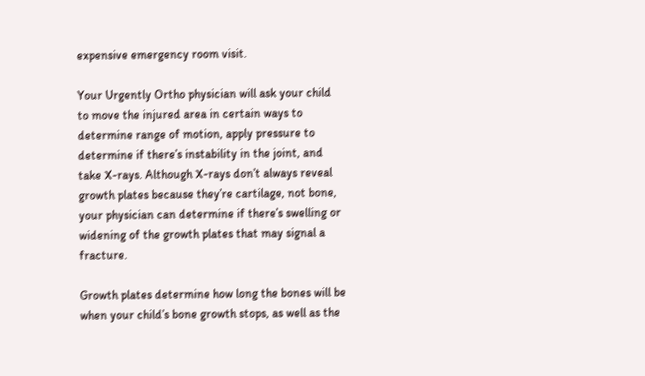expensive emergency room visit.

Your Urgently Ortho physician will ask your child to move the injured area in certain ways to determine range of motion, apply pressure to determine if there’s instability in the joint, and take X-rays. Although X-rays don’t always reveal growth plates because they’re cartilage, not bone, your physician can determine if there’s swelling or widening of the growth plates that may signal a fracture.

Growth plates determine how long the bones will be when your child’s bone growth stops, as well as the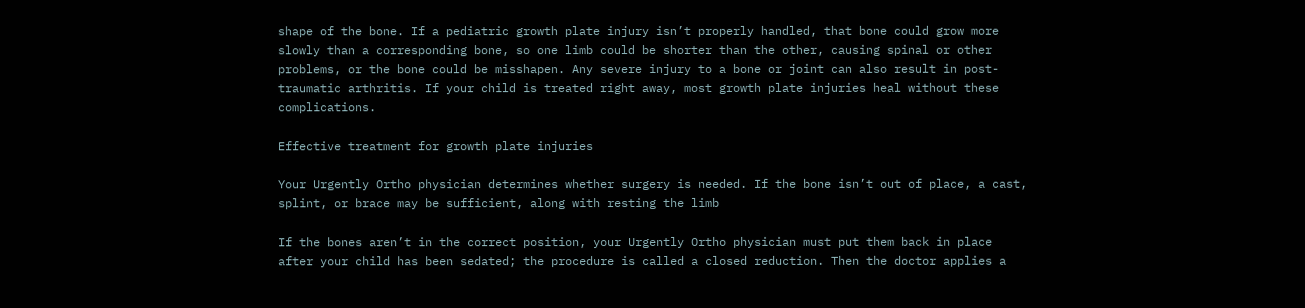shape of the bone. If a pediatric growth plate injury isn’t properly handled, that bone could grow more slowly than a corresponding bone, so one limb could be shorter than the other, causing spinal or other problems, or the bone could be misshapen. Any severe injury to a bone or joint can also result in post-traumatic arthritis. If your child is treated right away, most growth plate injuries heal without these complications.

Effective treatment for growth plate injuries

Your Urgently Ortho physician determines whether surgery is needed. If the bone isn’t out of place, a cast, splint, or brace may be sufficient, along with resting the limb

If the bones aren’t in the correct position, your Urgently Ortho physician must put them back in place after your child has been sedated; the procedure is called a closed reduction. Then the doctor applies a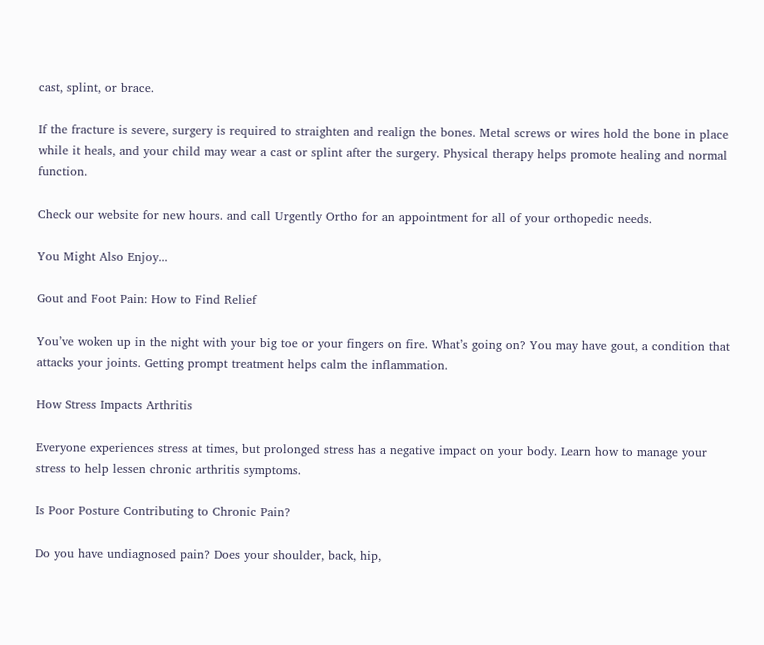cast, splint, or brace.

If the fracture is severe, surgery is required to straighten and realign the bones. Metal screws or wires hold the bone in place while it heals, and your child may wear a cast or splint after the surgery. Physical therapy helps promote healing and normal function.

Check our website for new hours. and call Urgently Ortho for an appointment for all of your orthopedic needs.

You Might Also Enjoy...

Gout and Foot Pain: How to Find Relief

You’ve woken up in the night with your big toe or your fingers on fire. What’s going on? You may have gout, a condition that attacks your joints. Getting prompt treatment helps calm the inflammation.

How Stress Impacts Arthritis

Everyone experiences stress at times, but prolonged stress has a negative impact on your body. Learn how to manage your stress to help lessen chronic arthritis symptoms.

Is Poor Posture Contributing to Chronic Pain?

Do you have undiagnosed pain? Does your shoulder, back, hip,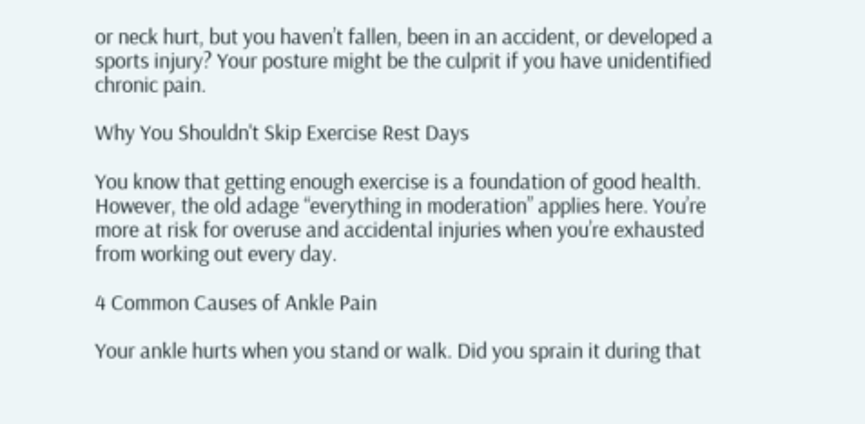or neck hurt, but you haven’t fallen, been in an accident, or developed a sports injury? Your posture might be the culprit if you have unidentified chronic pain.

Why You Shouldn't Skip Exercise Rest Days

You know that getting enough exercise is a foundation of good health. However, the old adage “everything in moderation” applies here. You’re more at risk for overuse and accidental injuries when you’re exhausted from working out every day.

4 Common Causes of Ankle Pain

Your ankle hurts when you stand or walk. Did you sprain it during that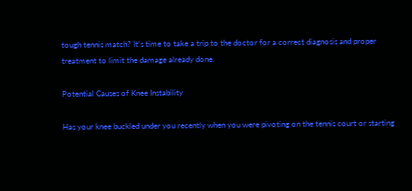tough tennis match? It’s time to take a trip to the doctor for a correct diagnosis and proper treatment to limit the damage already done.

Potential Causes of Knee Instability

Has your knee buckled under you recently when you were pivoting on the tennis court or starting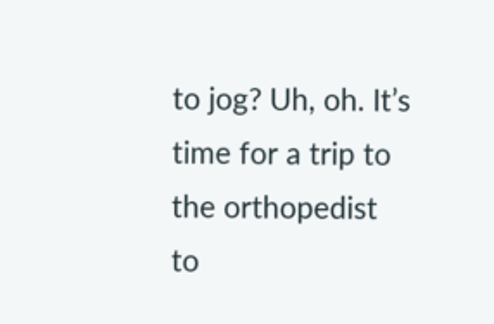to jog? Uh, oh. It’s time for a trip to the orthopedist to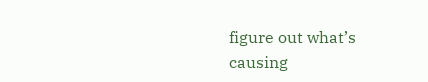figure out what’s causing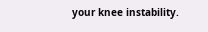your knee instability.